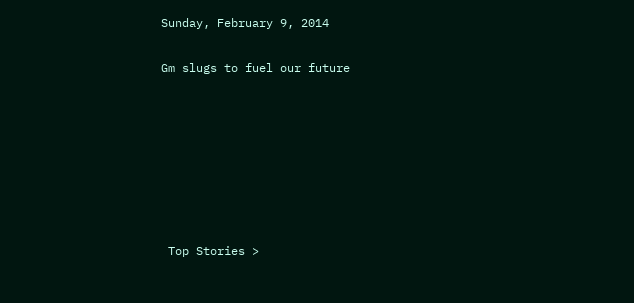Sunday, February 9, 2014

Gm slugs to fuel our future







 Top Stories >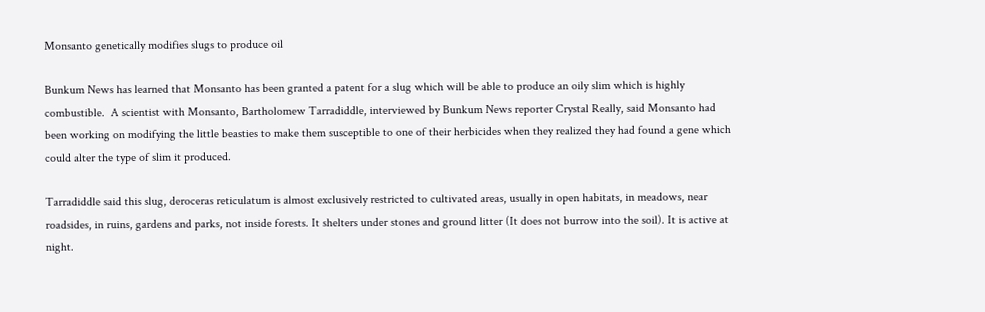Monsanto genetically modifies slugs to produce oil

Bunkum News has learned that Monsanto has been granted a patent for a slug which will be able to produce an oily slim which is highly combustible.  A scientist with Monsanto, Bartholomew Tarradiddle, interviewed by Bunkum News reporter Crystal Really, said Monsanto had been working on modifying the little beasties to make them susceptible to one of their herbicides when they realized they had found a gene which could alter the type of slim it produced.

Tarradiddle said this slug, deroceras reticulatum is almost exclusively restricted to cultivated areas, usually in open habitats, in meadows, near roadsides, in ruins, gardens and parks, not inside forests. It shelters under stones and ground litter (It does not burrow into the soil). It is active at night.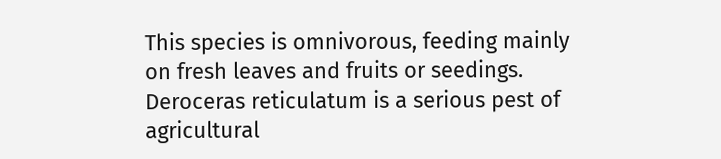This species is omnivorous, feeding mainly on fresh leaves and fruits or seedings.  Deroceras reticulatum is a serious pest of agricultural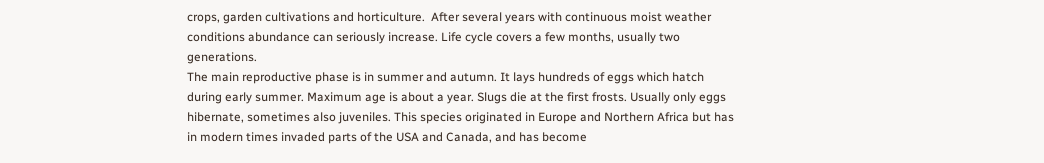crops, garden cultivations and horticulture.  After several years with continuous moist weather conditions abundance can seriously increase. Life cycle covers a few months, usually two generations.
The main reproductive phase is in summer and autumn. It lays hundreds of eggs which hatch during early summer. Maximum age is about a year. Slugs die at the first frosts. Usually only eggs hibernate, sometimes also juveniles. This species originated in Europe and Northern Africa but has in modern times invaded parts of the USA and Canada, and has become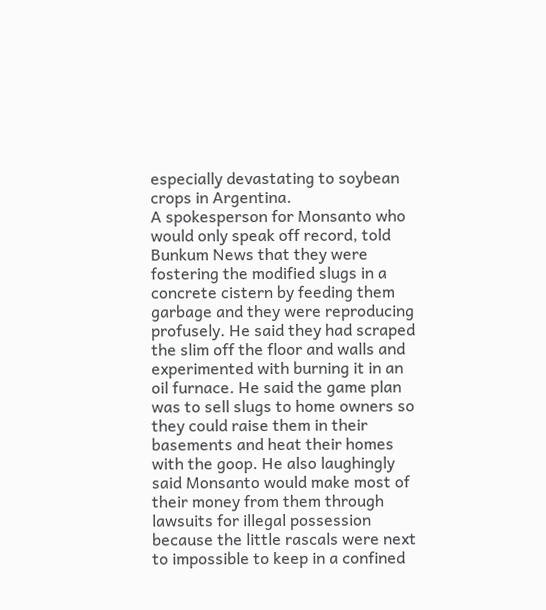especially devastating to soybean crops in Argentina.
A spokesperson for Monsanto who would only speak off record, told Bunkum News that they were fostering the modified slugs in a concrete cistern by feeding them garbage and they were reproducing profusely. He said they had scraped the slim off the floor and walls and experimented with burning it in an oil furnace. He said the game plan was to sell slugs to home owners so they could raise them in their basements and heat their homes with the goop. He also laughingly said Monsanto would make most of their money from them through lawsuits for illegal possession because the little rascals were next to impossible to keep in a confined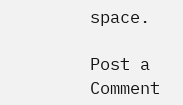space.

Post a Comment